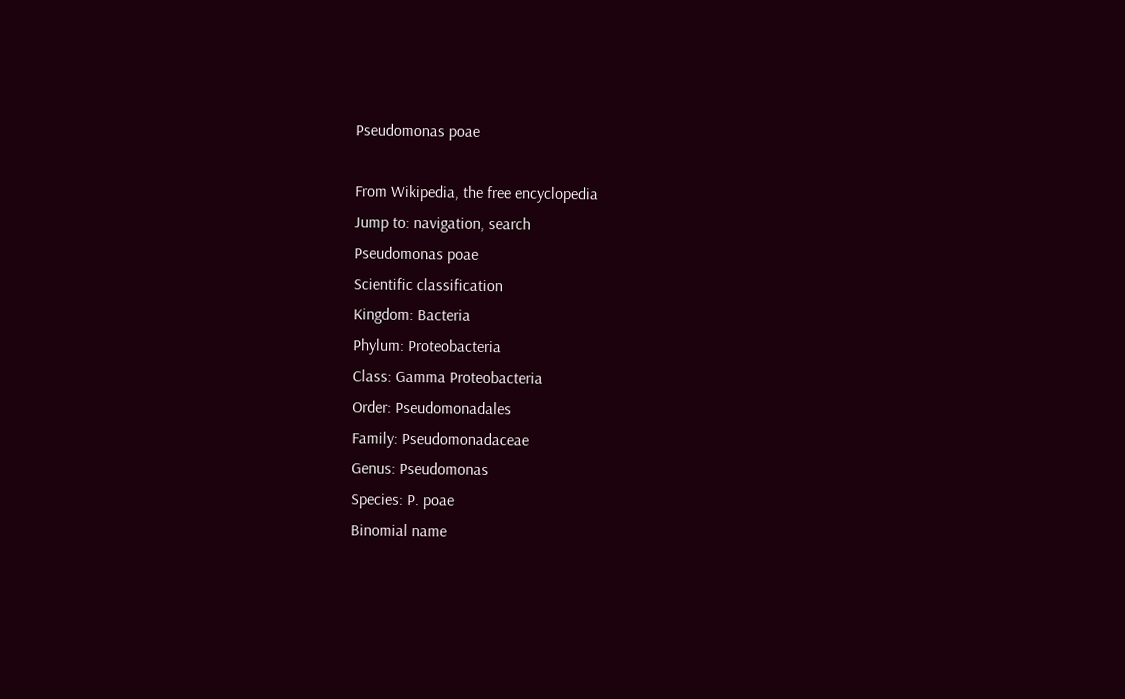Pseudomonas poae

From Wikipedia, the free encyclopedia
Jump to: navigation, search
Pseudomonas poae
Scientific classification
Kingdom: Bacteria
Phylum: Proteobacteria
Class: Gamma Proteobacteria
Order: Pseudomonadales
Family: Pseudomonadaceae
Genus: Pseudomonas
Species: P. poae
Binomial name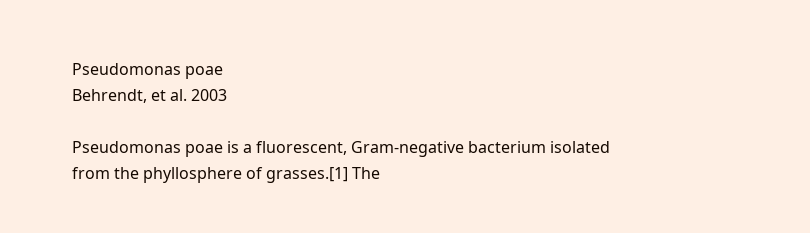Pseudomonas poae
Behrendt, et al. 2003

Pseudomonas poae is a fluorescent, Gram-negative bacterium isolated from the phyllosphere of grasses.[1] The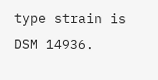type strain is DSM 14936.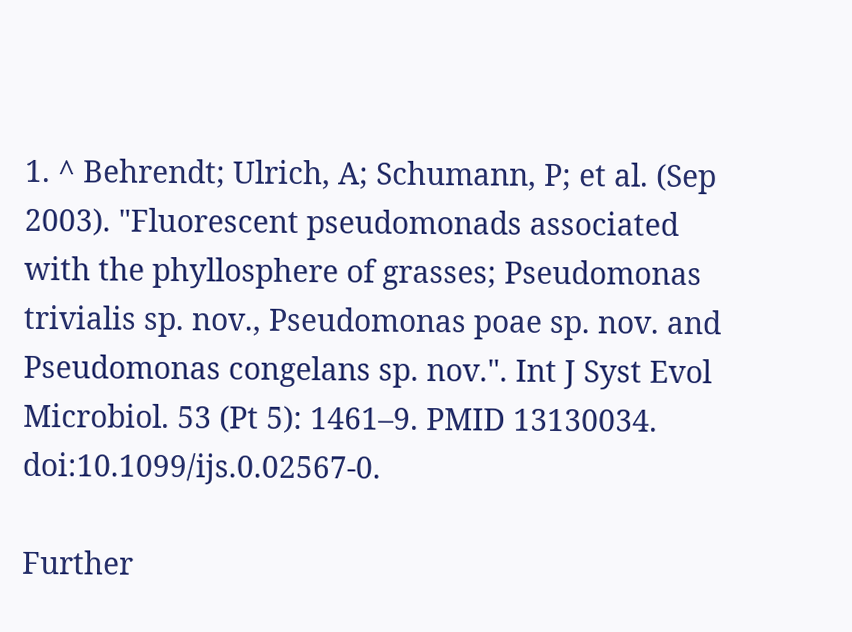1. ^ Behrendt; Ulrich, A; Schumann, P; et al. (Sep 2003). "Fluorescent pseudomonads associated with the phyllosphere of grasses; Pseudomonas trivialis sp. nov., Pseudomonas poae sp. nov. and Pseudomonas congelans sp. nov.". Int J Syst Evol Microbiol. 53 (Pt 5): 1461–9. PMID 13130034. doi:10.1099/ijs.0.02567-0.

Further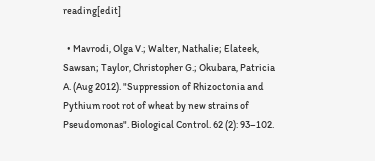reading[edit]

  • Mavrodi, Olga V.; Walter, Nathalie; Elateek, Sawsan; Taylor, Christopher G.; Okubara, Patricia A. (Aug 2012). "Suppression of Rhizoctonia and Pythium root rot of wheat by new strains of Pseudomonas". Biological Control. 62 (2): 93–102.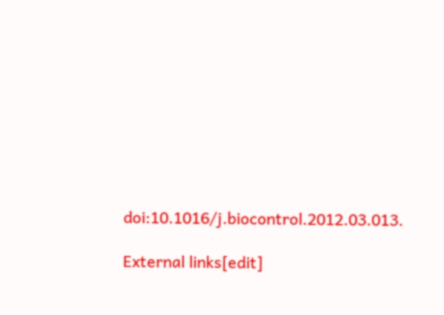doi:10.1016/j.biocontrol.2012.03.013.

External links[edit]